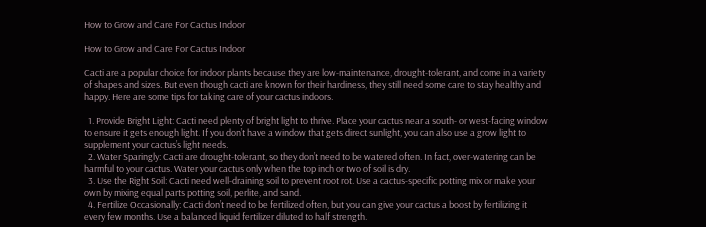How to Grow and Care For Cactus Indoor

How to Grow and Care For Cactus Indoor

Cacti are a popular choice for indoor plants because they are low-maintenance, drought-tolerant, and come in a variety of shapes and sizes. But even though cacti are known for their hardiness, they still need some care to stay healthy and happy. Here are some tips for taking care of your cactus indoors.

  1. Provide Bright Light: Cacti need plenty of bright light to thrive. Place your cactus near a south- or west-facing window to ensure it gets enough light. If you don’t have a window that gets direct sunlight, you can also use a grow light to supplement your cactus’s light needs.
  2. Water Sparingly: Cacti are drought-tolerant, so they don’t need to be watered often. In fact, over-watering can be harmful to your cactus. Water your cactus only when the top inch or two of soil is dry.
  3. Use the Right Soil: Cacti need well-draining soil to prevent root rot. Use a cactus-specific potting mix or make your own by mixing equal parts potting soil, perlite, and sand.
  4. Fertilize Occasionally: Cacti don’t need to be fertilized often, but you can give your cactus a boost by fertilizing it every few months. Use a balanced liquid fertilizer diluted to half strength.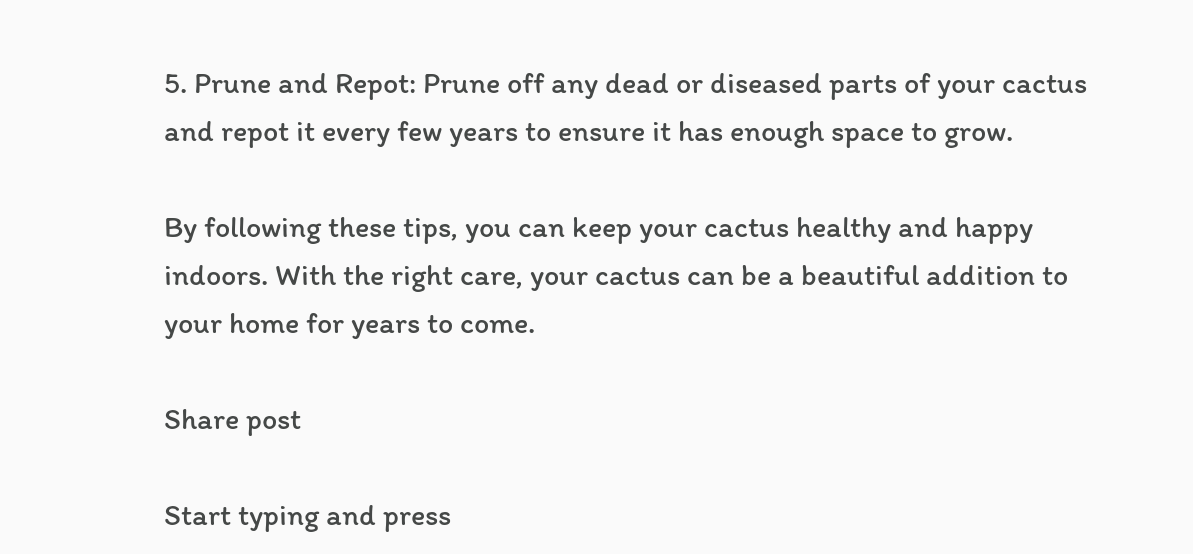5. Prune and Repot: Prune off any dead or diseased parts of your cactus and repot it every few years to ensure it has enough space to grow.

By following these tips, you can keep your cactus healthy and happy indoors. With the right care, your cactus can be a beautiful addition to your home for years to come.

Share post

Start typing and press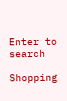Enter to search

Shopping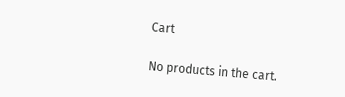Cart

No products in the cart.